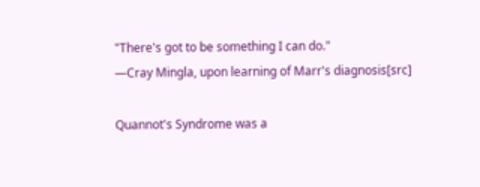"There's got to be something I can do."
―Cray Mingla, upon learning of Marr's diagnosis[src]

Quannot's Syndrome was a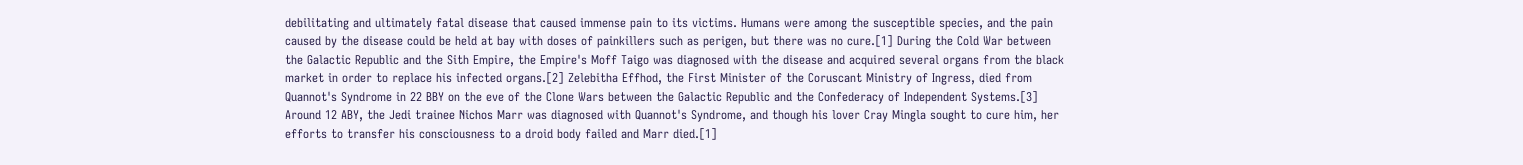debilitating and ultimately fatal disease that caused immense pain to its victims. Humans were among the susceptible species, and the pain caused by the disease could be held at bay with doses of painkillers such as perigen, but there was no cure.[1] During the Cold War between the Galactic Republic and the Sith Empire, the Empire's Moff Taigo was diagnosed with the disease and acquired several organs from the black market in order to replace his infected organs.[2] Zelebitha Effhod, the First Minister of the Coruscant Ministry of Ingress, died from Quannot's Syndrome in 22 BBY on the eve of the Clone Wars between the Galactic Republic and the Confederacy of Independent Systems.[3] Around 12 ABY, the Jedi trainee Nichos Marr was diagnosed with Quannot's Syndrome, and though his lover Cray Mingla sought to cure him, her efforts to transfer his consciousness to a droid body failed and Marr died.[1]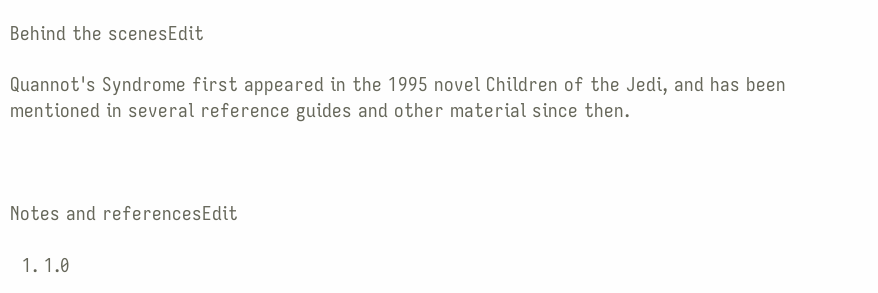Behind the scenesEdit

Quannot's Syndrome first appeared in the 1995 novel Children of the Jedi, and has been mentioned in several reference guides and other material since then.



Notes and referencesEdit

  1. 1.0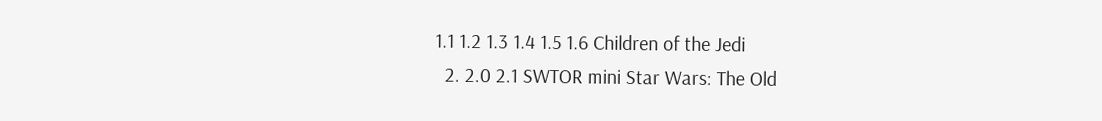1.1 1.2 1.3 1.4 1.5 1.6 Children of the Jedi
  2. 2.0 2.1 SWTOR mini Star Wars: The Old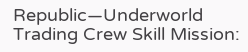Republic—Underworld Trading Crew Skill Mission: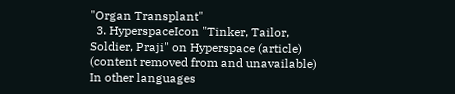"Organ Transplant"
  3. HyperspaceIcon "Tinker, Tailor, Soldier, Praji" on Hyperspace (article) (content removed from and unavailable)
In other languages